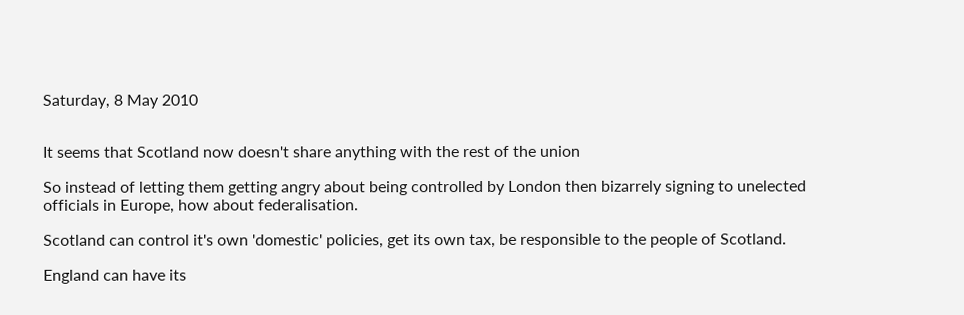Saturday, 8 May 2010


It seems that Scotland now doesn't share anything with the rest of the union

So instead of letting them getting angry about being controlled by London then bizarrely signing to unelected officials in Europe, how about federalisation.

Scotland can control it's own 'domestic' policies, get its own tax, be responsible to the people of Scotland.

England can have its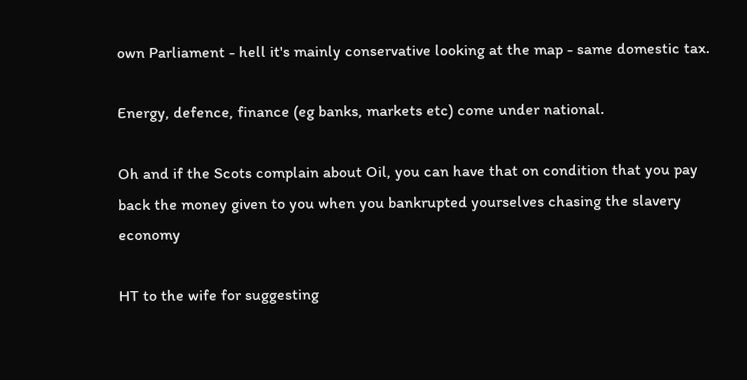own Parliament - hell it's mainly conservative looking at the map - same domestic tax.

Energy, defence, finance (eg banks, markets etc) come under national.

Oh and if the Scots complain about Oil, you can have that on condition that you pay back the money given to you when you bankrupted yourselves chasing the slavery economy

HT to the wife for suggesting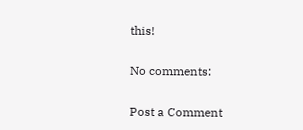this!

No comments:

Post a Comment